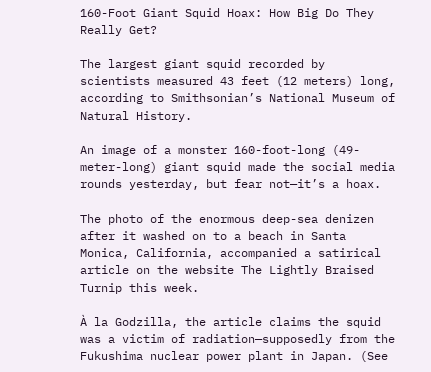160-Foot Giant Squid Hoax: How Big Do They Really Get?

The largest giant squid recorded by scientists measured 43 feet (12 meters) long, according to Smithsonian’s National Museum of Natural History.

An image of a monster 160-foot-long (49-meter-long) giant squid made the social media rounds yesterday, but fear not—it’s a hoax.

The photo of the enormous deep-sea denizen after it washed on to a beach in Santa Monica, California, accompanied a satirical article on the website The Lightly Braised Turnip this week.

À la Godzilla, the article claims the squid was a victim of radiation—supposedly from the Fukushima nuclear power plant in Japan. (See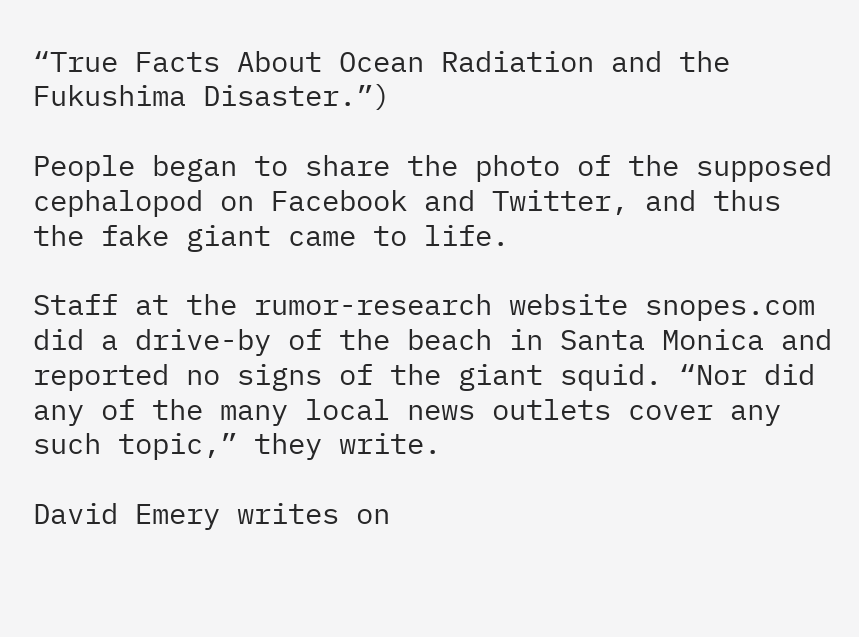“True Facts About Ocean Radiation and the Fukushima Disaster.”)

People began to share the photo of the supposed cephalopod on Facebook and Twitter, and thus the fake giant came to life.

Staff at the rumor-research website snopes.com did a drive-by of the beach in Santa Monica and reported no signs of the giant squid. “Nor did any of the many local news outlets cover any such topic,” they write.

David Emery writes on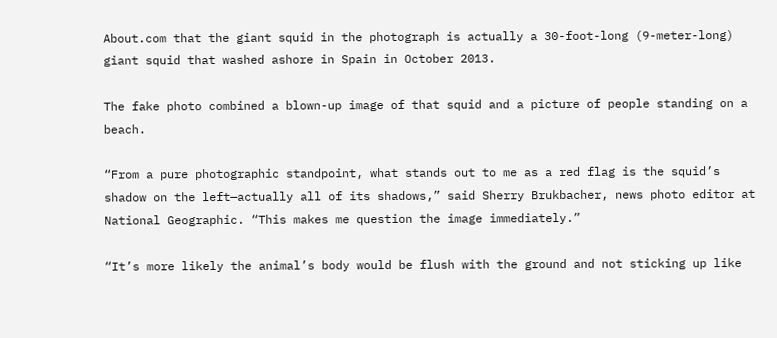About.com that the giant squid in the photograph is actually a 30-foot-long (9-meter-long) giant squid that washed ashore in Spain in October 2013.

The fake photo combined a blown-up image of that squid and a picture of people standing on a beach.

“From a pure photographic standpoint, what stands out to me as a red flag is the squid’s shadow on the left—actually all of its shadows,” said Sherry Brukbacher, news photo editor at National Geographic. “This makes me question the image immediately.”

“It’s more likely the animal’s body would be flush with the ground and not sticking up like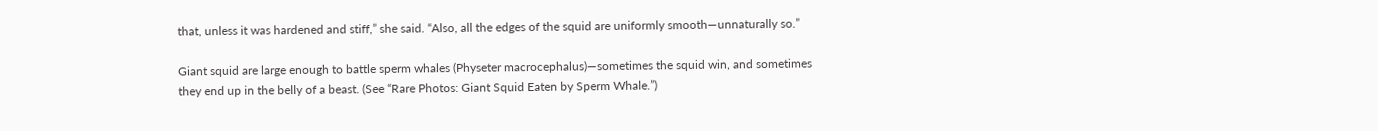that, unless it was hardened and stiff,” she said. “Also, all the edges of the squid are uniformly smooth—unnaturally so.”

Giant squid are large enough to battle sperm whales (Physeter macrocephalus)—sometimes the squid win, and sometimes they end up in the belly of a beast. (See “Rare Photos: Giant Squid Eaten by Sperm Whale.”)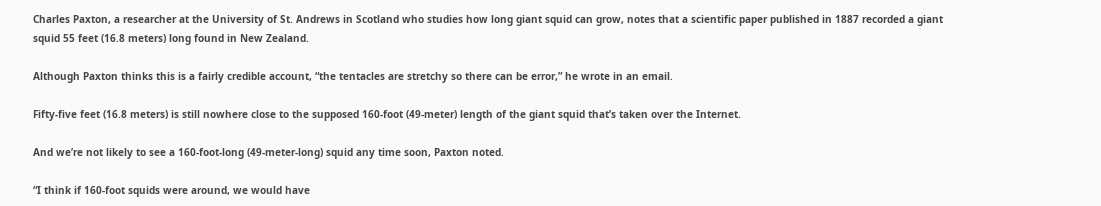Charles Paxton, a researcher at the University of St. Andrews in Scotland who studies how long giant squid can grow, notes that a scientific paper published in 1887 recorded a giant squid 55 feet (16.8 meters) long found in New Zealand.

Although Paxton thinks this is a fairly credible account, “the tentacles are stretchy so there can be error,” he wrote in an email.

Fifty-five feet (16.8 meters) is still nowhere close to the supposed 160-foot (49-meter) length of the giant squid that’s taken over the Internet.

And we’re not likely to see a 160-foot-long (49-meter-long) squid any time soon, Paxton noted.

“I think if 160-foot squids were around, we would have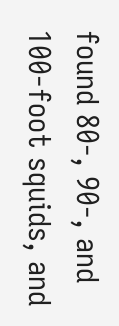found 80-, 90-, and 100-foot squids, and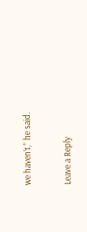we haven’t,” he said.

Leave a Reply